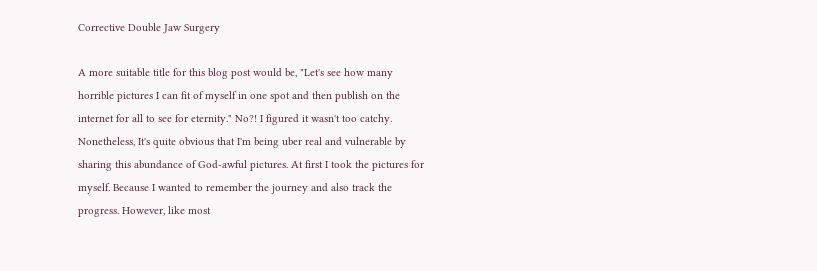Corrective Double Jaw Surgery

A more suitable title for this blog post would be, "Let's see how many horrible pictures I can fit of myself in one spot and then publish on the internet for all to see for eternity." No?! I figured it wasn't too catchy. Nonetheless, It's quite obvious that I'm being uber real and vulnerable by sharing this abundance of God-awful pictures. At first I took the pictures for myself. Because I wanted to remember the journey and also track the progress. However, like most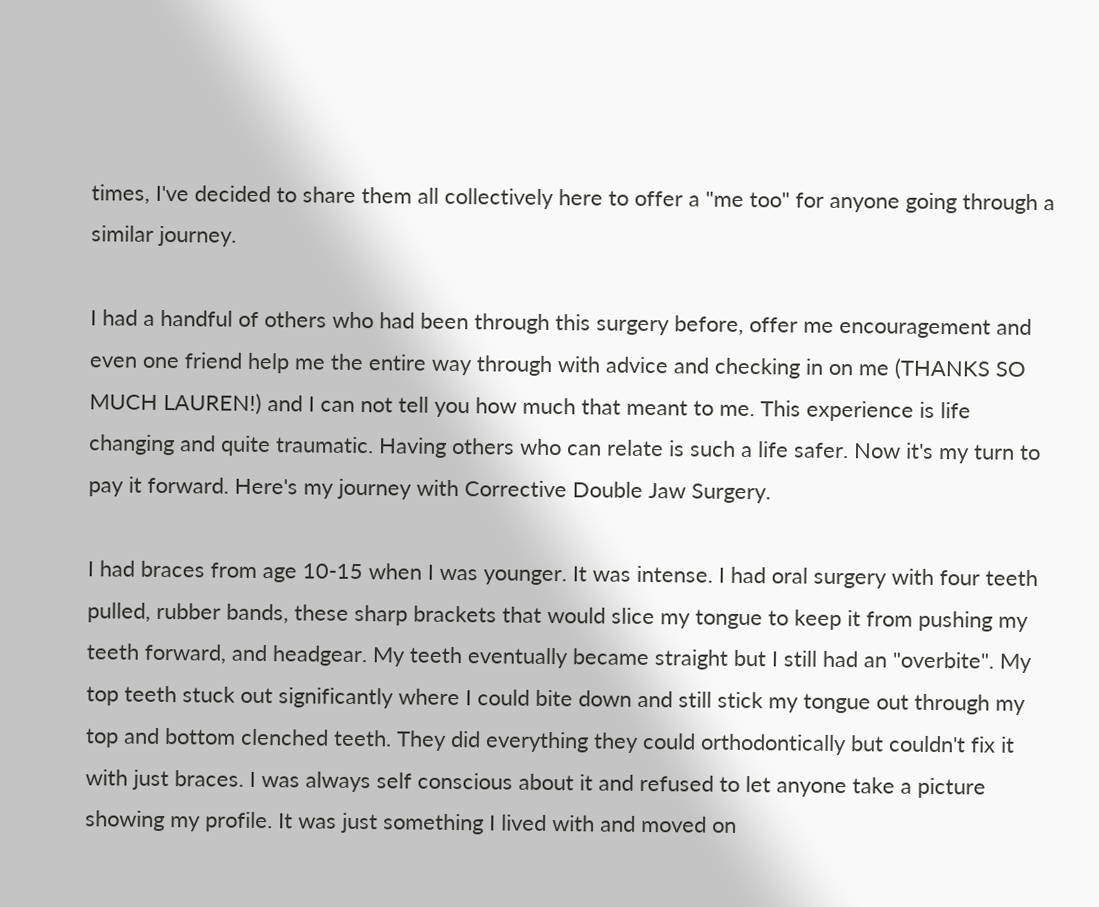times, I've decided to share them all collectively here to offer a "me too" for anyone going through a similar journey.

I had a handful of others who had been through this surgery before, offer me encouragement and even one friend help me the entire way through with advice and checking in on me (THANKS SO MUCH LAUREN!) and I can not tell you how much that meant to me. This experience is life changing and quite traumatic. Having others who can relate is such a life safer. Now it's my turn to pay it forward. Here's my journey with Corrective Double Jaw Surgery.

I had braces from age 10-15 when I was younger. It was intense. I had oral surgery with four teeth pulled, rubber bands, these sharp brackets that would slice my tongue to keep it from pushing my teeth forward, and headgear. My teeth eventually became straight but I still had an "overbite". My top teeth stuck out significantly where I could bite down and still stick my tongue out through my top and bottom clenched teeth. They did everything they could orthodontically but couldn't fix it with just braces. I was always self conscious about it and refused to let anyone take a picture showing my profile. It was just something I lived with and moved on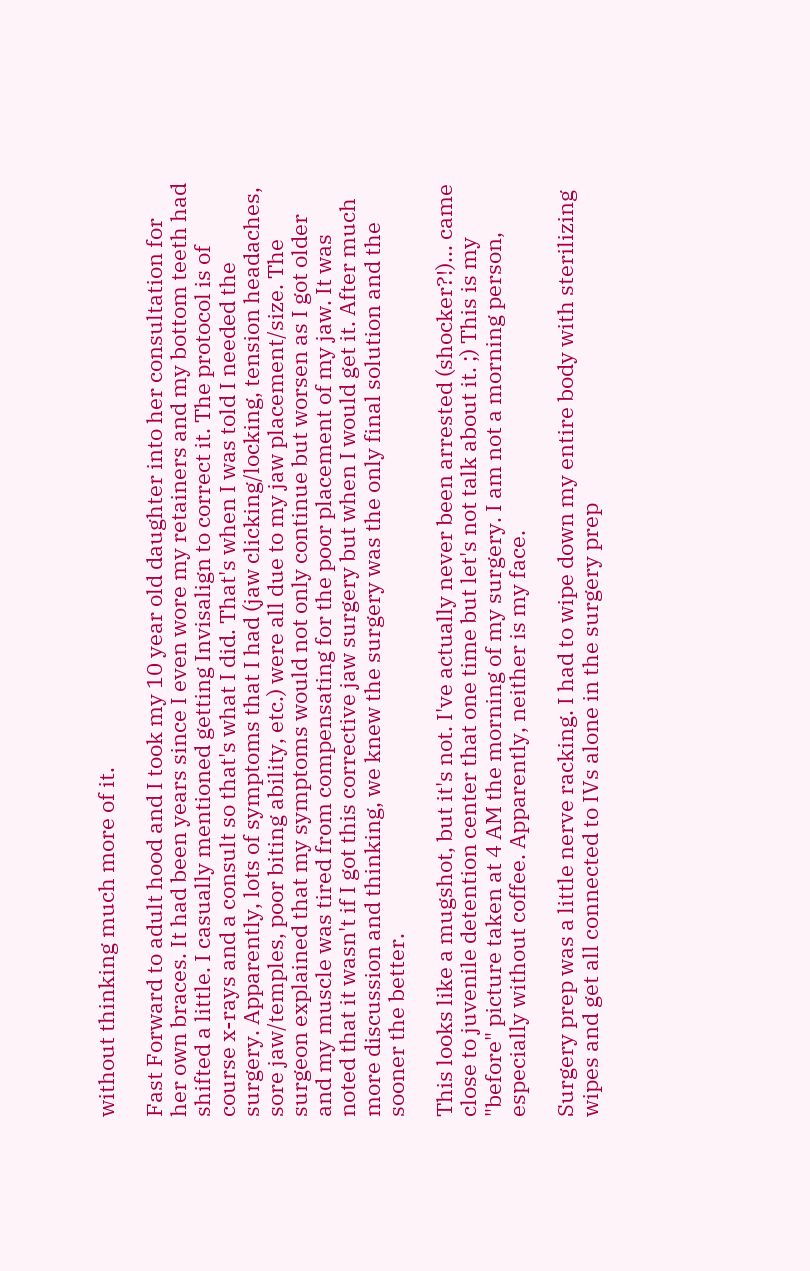without thinking much more of it.

Fast Forward to adult hood and I took my 10 year old daughter into her consultation for her own braces. It had been years since I even wore my retainers and my bottom teeth had shifted a little. I casually mentioned getting Invisalign to correct it. The protocol is of course x-rays and a consult so that's what I did. That's when I was told I needed the surgery. Apparently, lots of symptoms that I had (jaw clicking/locking, tension headaches, sore jaw/temples, poor biting ability, etc.) were all due to my jaw placement/size. The surgeon explained that my symptoms would not only continue but worsen as I got older and my muscle was tired from compensating for the poor placement of my jaw. It was noted that it wasn't if I got this corrective jaw surgery but when I would get it. After much more discussion and thinking, we knew the surgery was the only final solution and the sooner the better.

This looks like a mugshot, but it's not. I've actually never been arrested (shocker?!)... came close to juvenile detention center that one time but let's not talk about it. ;) This is my "before" picture taken at 4 AM the morning of my surgery. I am not a morning person, especially without coffee. Apparently, neither is my face.

Surgery prep was a little nerve racking. I had to wipe down my entire body with sterilizing wipes and get all connected to IVs alone in the surgery prep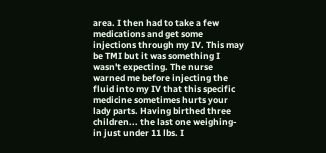area. I then had to take a few medications and get some injections through my IV. This may be TMI but it was something I wasn't expecting. The nurse warned me before injecting the fluid into my IV that this specific medicine sometimes hurts your lady parts. Having birthed three children... the last one weighing-in just under 11 lbs. I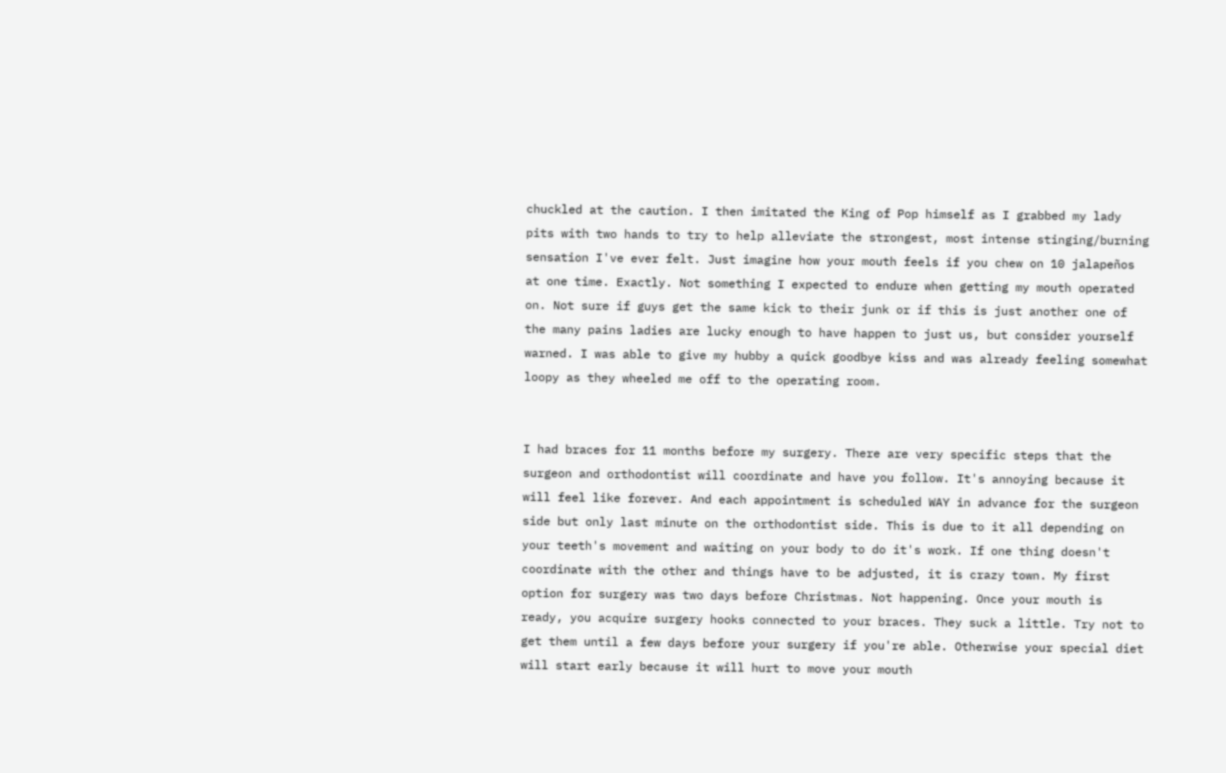chuckled at the caution. I then imitated the King of Pop himself as I grabbed my lady pits with two hands to try to help alleviate the strongest, most intense stinging/burning sensation I've ever felt. Just imagine how your mouth feels if you chew on 10 jalapeños at one time. Exactly. Not something I expected to endure when getting my mouth operated on. Not sure if guys get the same kick to their junk or if this is just another one of the many pains ladies are lucky enough to have happen to just us, but consider yourself warned. I was able to give my hubby a quick goodbye kiss and was already feeling somewhat loopy as they wheeled me off to the operating room.


I had braces for 11 months before my surgery. There are very specific steps that the surgeon and orthodontist will coordinate and have you follow. It's annoying because it will feel like forever. And each appointment is scheduled WAY in advance for the surgeon side but only last minute on the orthodontist side. This is due to it all depending on your teeth's movement and waiting on your body to do it's work. If one thing doesn't coordinate with the other and things have to be adjusted, it is crazy town. My first option for surgery was two days before Christmas. Not happening. Once your mouth is ready, you acquire surgery hooks connected to your braces. They suck a little. Try not to get them until a few days before your surgery if you're able. Otherwise your special diet will start early because it will hurt to move your mouth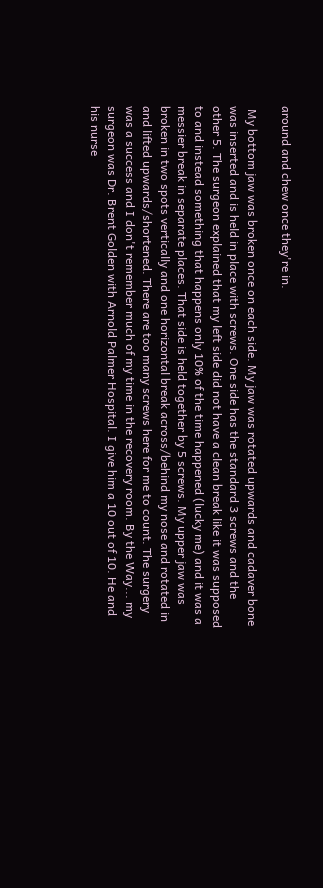around and chew once they're in.

 My bottom jaw was broken once on each side. My jaw was rotated upwards and cadaver bone was inserted and is held in place with screws. One side has the standard 3 screws and the other 5. The surgeon explained that my left side did not have a clean break like it was supposed to and instead something that happens only 10% of the time happened (lucky me) and it was a messier break in separate places. That side is held together by 5 screws. My upper jaw was broken in two spots vertically and one horizontal break across/behind my nose and rotated in and lifted upwards/shortened. There are too many screws here for me to count. The surgery was a success and I don't remember much of my time in the recovery room. By the Way... my surgeon was Dr. Brent Golden with Arnold Palmer Hospital. I give him a 10 out of 10. He and his nurse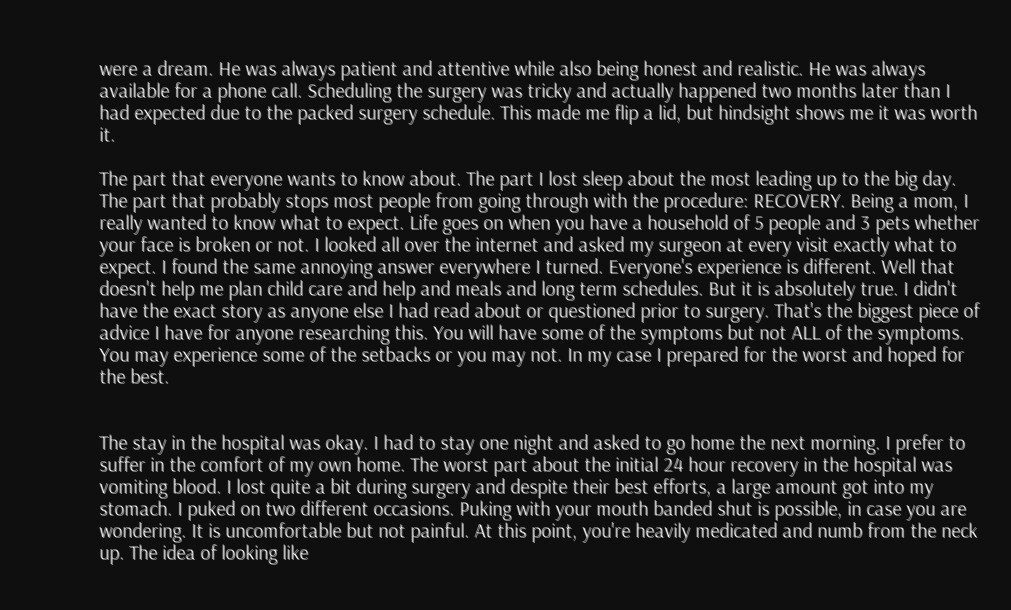were a dream. He was always patient and attentive while also being honest and realistic. He was always available for a phone call. Scheduling the surgery was tricky and actually happened two months later than I had expected due to the packed surgery schedule. This made me flip a lid, but hindsight shows me it was worth it.

The part that everyone wants to know about. The part I lost sleep about the most leading up to the big day. The part that probably stops most people from going through with the procedure: RECOVERY. Being a mom, I really wanted to know what to expect. Life goes on when you have a household of 5 people and 3 pets whether your face is broken or not. I looked all over the internet and asked my surgeon at every visit exactly what to expect. I found the same annoying answer everywhere I turned. Everyone's experience is different. Well that doesn't help me plan child care and help and meals and long term schedules. But it is absolutely true. I didn't have the exact story as anyone else I had read about or questioned prior to surgery. That's the biggest piece of advice I have for anyone researching this. You will have some of the symptoms but not ALL of the symptoms. You may experience some of the setbacks or you may not. In my case I prepared for the worst and hoped for the best.


The stay in the hospital was okay. I had to stay one night and asked to go home the next morning. I prefer to suffer in the comfort of my own home. The worst part about the initial 24 hour recovery in the hospital was vomiting blood. I lost quite a bit during surgery and despite their best efforts, a large amount got into my stomach. I puked on two different occasions. Puking with your mouth banded shut is possible, in case you are wondering. It is uncomfortable but not painful. At this point, you're heavily medicated and numb from the neck up. The idea of looking like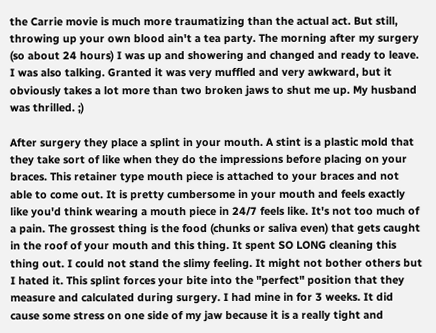the Carrie movie is much more traumatizing than the actual act. But still, throwing up your own blood ain't a tea party. The morning after my surgery (so about 24 hours) I was up and showering and changed and ready to leave. I was also talking. Granted it was very muffled and very awkward, but it obviously takes a lot more than two broken jaws to shut me up. My husband was thrilled. ;)

After surgery they place a splint in your mouth. A stint is a plastic mold that they take sort of like when they do the impressions before placing on your braces. This retainer type mouth piece is attached to your braces and not able to come out. It is pretty cumbersome in your mouth and feels exactly like you'd think wearing a mouth piece in 24/7 feels like. It's not too much of a pain. The grossest thing is the food (chunks or saliva even) that gets caught in the roof of your mouth and this thing. It spent SO LONG cleaning this thing out. I could not stand the slimy feeling. It might not bother others but I hated it. This splint forces your bite into the "perfect" position that they measure and calculated during surgery. I had mine in for 3 weeks. It did cause some stress on one side of my jaw because it is a really tight and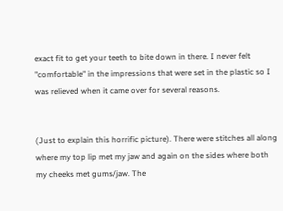exact fit to get your teeth to bite down in there. I never felt "comfortable" in the impressions that were set in the plastic so I was relieved when it came over for several reasons.


(Just to explain this horrific picture). There were stitches all along where my top lip met my jaw and again on the sides where both my cheeks met gums/jaw. The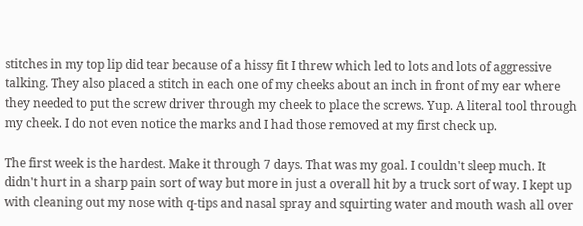stitches in my top lip did tear because of a hissy fit I threw which led to lots and lots of aggressive talking. They also placed a stitch in each one of my cheeks about an inch in front of my ear where they needed to put the screw driver through my cheek to place the screws. Yup. A literal tool through my cheek. I do not even notice the marks and I had those removed at my first check up.

The first week is the hardest. Make it through 7 days. That was my goal. I couldn't sleep much. It didn't hurt in a sharp pain sort of way but more in just a overall hit by a truck sort of way. I kept up with cleaning out my nose with q-tips and nasal spray and squirting water and mouth wash all over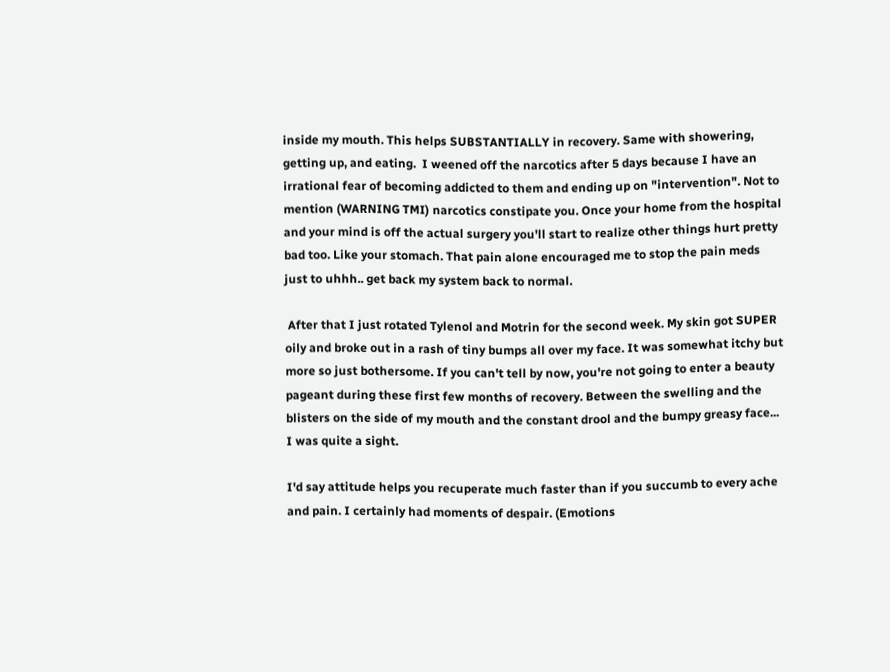inside my mouth. This helps SUBSTANTIALLY in recovery. Same with showering, getting up, and eating.  I weened off the narcotics after 5 days because I have an irrational fear of becoming addicted to them and ending up on "intervention". Not to mention (WARNING TMI) narcotics constipate you. Once your home from the hospital and your mind is off the actual surgery you'll start to realize other things hurt pretty bad too. Like your stomach. That pain alone encouraged me to stop the pain meds just to uhhh.. get back my system back to normal.

 After that I just rotated Tylenol and Motrin for the second week. My skin got SUPER oily and broke out in a rash of tiny bumps all over my face. It was somewhat itchy but more so just bothersome. If you can't tell by now, you're not going to enter a beauty pageant during these first few months of recovery. Between the swelling and the blisters on the side of my mouth and the constant drool and the bumpy greasy face... I was quite a sight.

I'd say attitude helps you recuperate much faster than if you succumb to every ache and pain. I certainly had moments of despair. (Emotions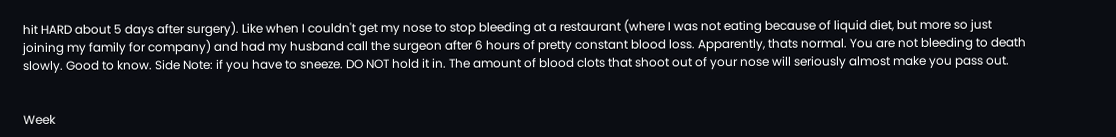hit HARD about 5 days after surgery). Like when I couldn't get my nose to stop bleeding at a restaurant (where I was not eating because of liquid diet, but more so just joining my family for company) and had my husband call the surgeon after 6 hours of pretty constant blood loss. Apparently, thats normal. You are not bleeding to death slowly. Good to know. Side Note: if you have to sneeze. DO NOT hold it in. The amount of blood clots that shoot out of your nose will seriously almost make you pass out.


Week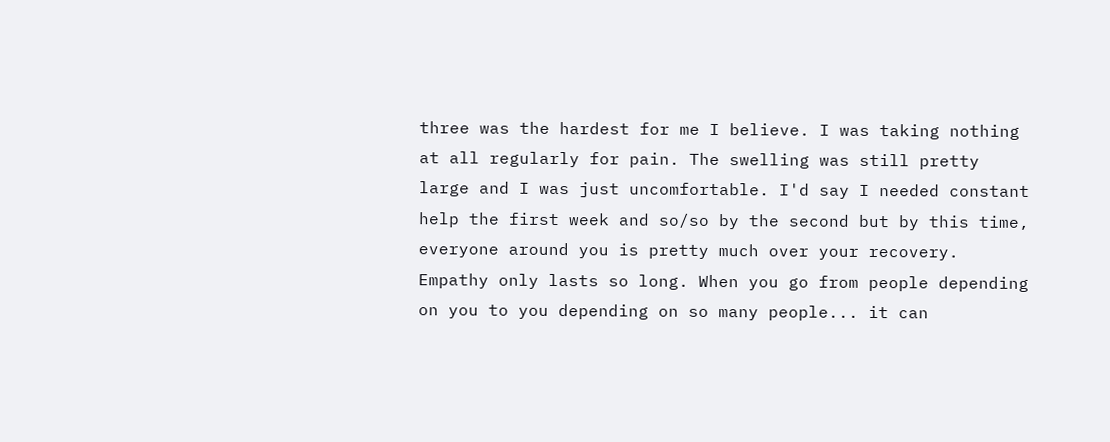three was the hardest for me I believe. I was taking nothing at all regularly for pain. The swelling was still pretty large and I was just uncomfortable. I'd say I needed constant help the first week and so/so by the second but by this time, everyone around you is pretty much over your recovery. Empathy only lasts so long. When you go from people depending on you to you depending on so many people... it can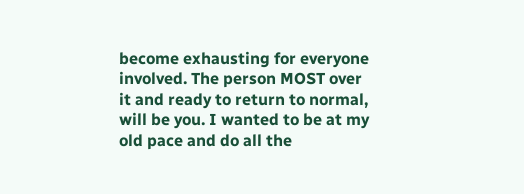become exhausting for everyone involved. The person MOST over it and ready to return to normal, will be you. I wanted to be at my old pace and do all the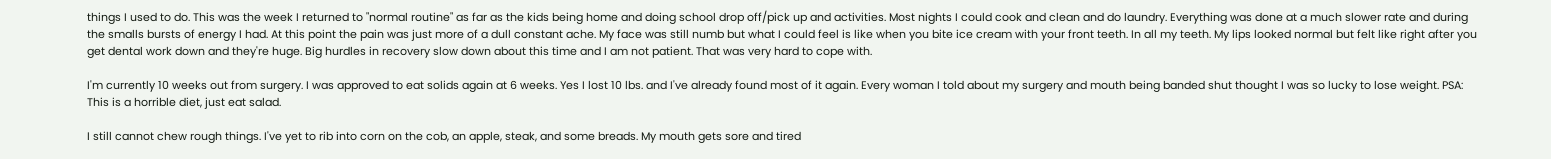things I used to do. This was the week I returned to "normal routine" as far as the kids being home and doing school drop off/pick up and activities. Most nights I could cook and clean and do laundry. Everything was done at a much slower rate and during the smalls bursts of energy I had. At this point the pain was just more of a dull constant ache. My face was still numb but what I could feel is like when you bite ice cream with your front teeth. In all my teeth. My lips looked normal but felt like right after you get dental work down and they're huge. Big hurdles in recovery slow down about this time and I am not patient. That was very hard to cope with.

I'm currently 10 weeks out from surgery. I was approved to eat solids again at 6 weeks. Yes I lost 10 lbs. and I've already found most of it again. Every woman I told about my surgery and mouth being banded shut thought I was so lucky to lose weight. PSA: This is a horrible diet, just eat salad.

I still cannot chew rough things. I've yet to rib into corn on the cob, an apple, steak, and some breads. My mouth gets sore and tired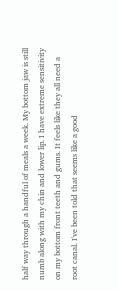half way through a handful of meals a week. My bottom jaw is still numb along with my chin and lower lip. I have extreme sensitivity on my bottom front teeth and gums. It feels like they all need a root canal. I've been told that seems like a good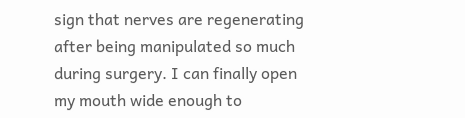sign that nerves are regenerating after being manipulated so much during surgery. I can finally open my mouth wide enough to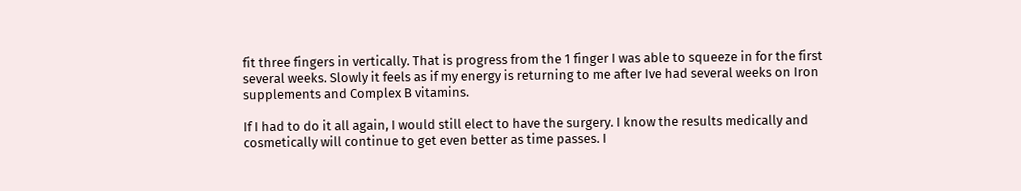fit three fingers in vertically. That is progress from the 1 finger I was able to squeeze in for the first several weeks. Slowly it feels as if my energy is returning to me after Ive had several weeks on Iron supplements and Complex B vitamins.

If I had to do it all again, I would still elect to have the surgery. I know the results medically and cosmetically will continue to get even better as time passes. I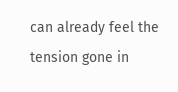can already feel the tension gone in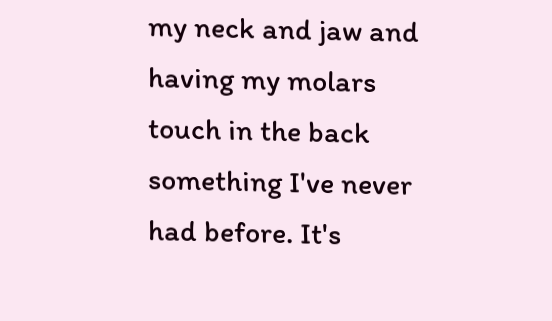my neck and jaw and having my molars touch in the back something I've never had before. It's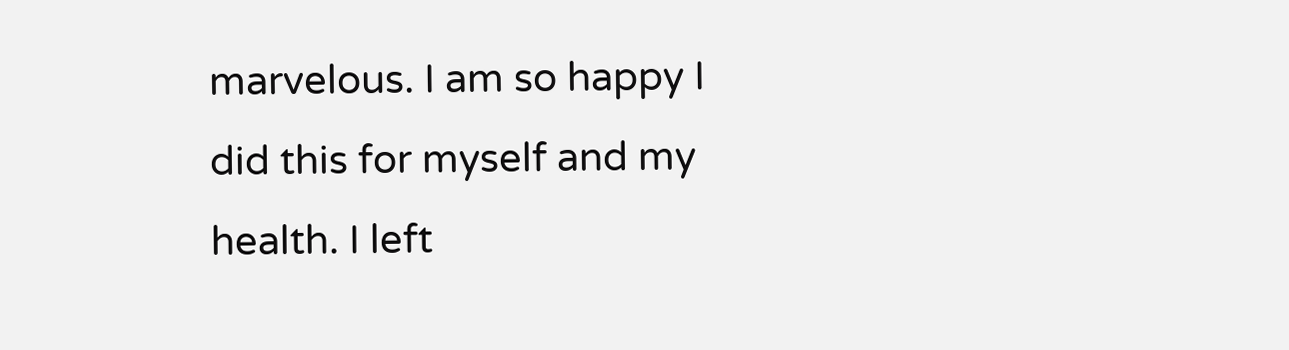marvelous. I am so happy I did this for myself and my health. I left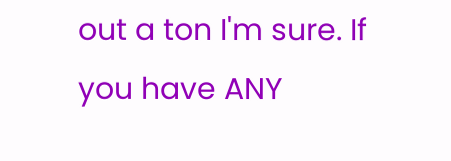out a ton I'm sure. If you have ANY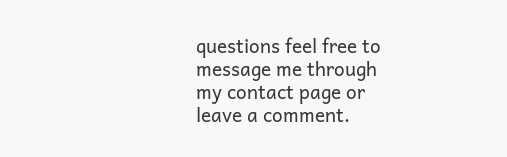questions feel free to message me through my contact page or leave a comment.